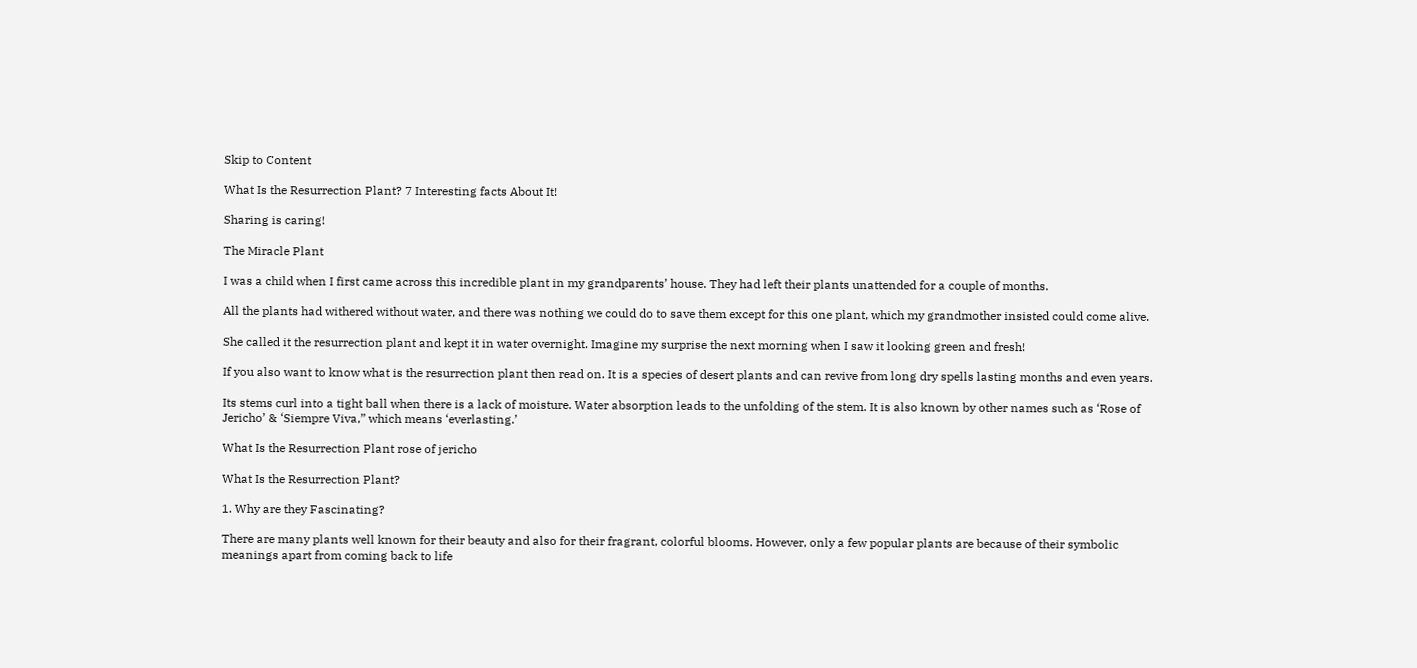Skip to Content

What Is the Resurrection Plant? 7 Interesting facts About It!

Sharing is caring!

The Miracle Plant

I was a child when I first came across this incredible plant in my grandparents’ house. They had left their plants unattended for a couple of months.

All the plants had withered without water, and there was nothing we could do to save them except for this one plant, which my grandmother insisted could come alive.

She called it the resurrection plant and kept it in water overnight. Imagine my surprise the next morning when I saw it looking green and fresh!

If you also want to know what is the resurrection plant then read on. It is a species of desert plants and can revive from long dry spells lasting months and even years.

Its stems curl into a tight ball when there is a lack of moisture. Water absorption leads to the unfolding of the stem. It is also known by other names such as ‘Rose of Jericho’ & ‘Siempre Viva,” which means ‘everlasting.’

What Is the Resurrection Plant rose of jericho

What Is the Resurrection Plant?

1. Why are they Fascinating?

There are many plants well known for their beauty and also for their fragrant, colorful blooms. However, only a few popular plants are because of their symbolic meanings apart from coming back to life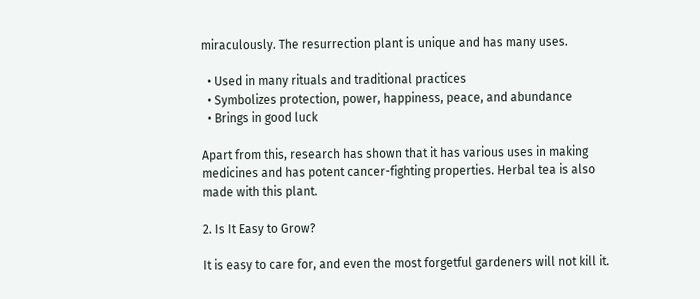miraculously. The resurrection plant is unique and has many uses.

  • Used in many rituals and traditional practices
  • Symbolizes protection, power, happiness, peace, and abundance
  • Brings in good luck

Apart from this, research has shown that it has various uses in making medicines and has potent cancer-fighting properties. Herbal tea is also made with this plant.

2. Is It Easy to Grow?

It is easy to care for, and even the most forgetful gardeners will not kill it.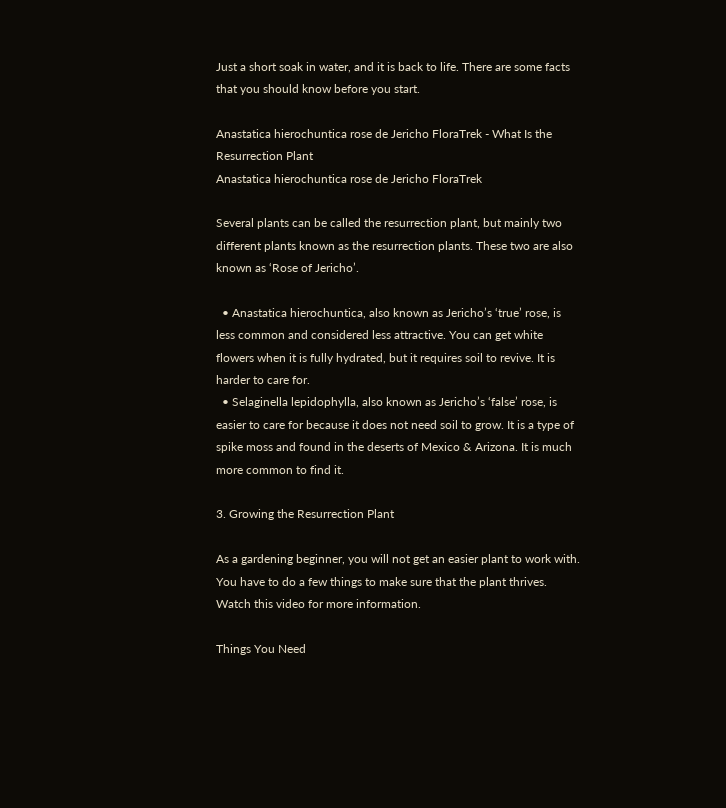Just a short soak in water, and it is back to life. There are some facts that you should know before you start.

Anastatica hierochuntica rose de Jericho FloraTrek - What Is the Resurrection Plant
Anastatica hierochuntica rose de Jericho FloraTrek

Several plants can be called the resurrection plant, but mainly two different plants known as the resurrection plants. These two are also known as ‘Rose of Jericho’.

  • Anastatica hierochuntica, also known as Jericho’s ‘true’ rose, is less common and considered less attractive. You can get white flowers when it is fully hydrated, but it requires soil to revive. It is harder to care for.
  • Selaginella lepidophylla, also known as Jericho’s ‘false’ rose, is easier to care for because it does not need soil to grow. It is a type of spike moss and found in the deserts of Mexico & Arizona. It is much more common to find it.

3. Growing the Resurrection Plant

As a gardening beginner, you will not get an easier plant to work with. You have to do a few things to make sure that the plant thrives. Watch this video for more information.

Things You Need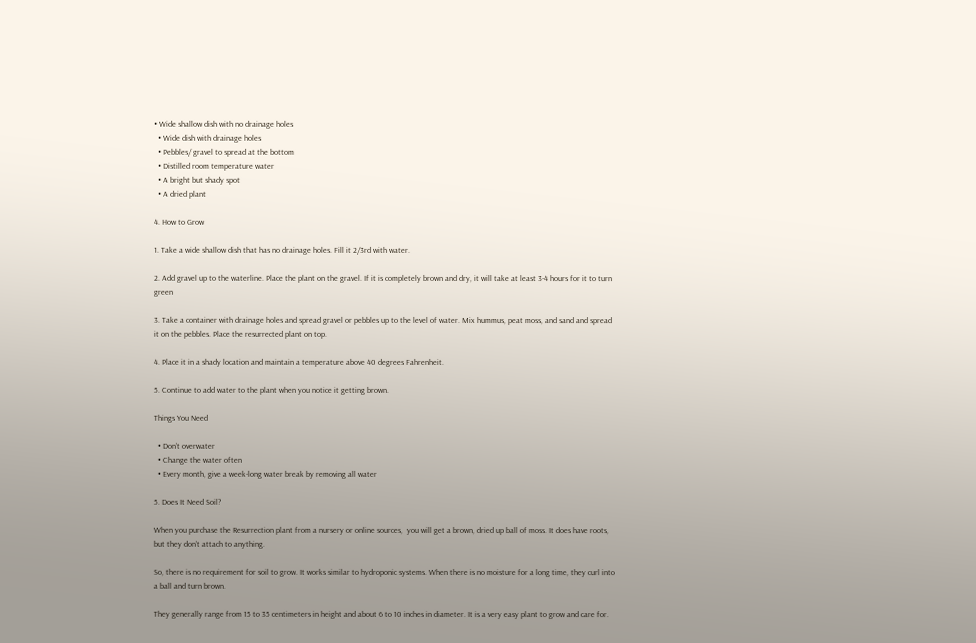• Wide shallow dish with no drainage holes
  • Wide dish with drainage holes
  • Pebbles/ gravel to spread at the bottom
  • Distilled room temperature water
  • A bright but shady spot
  • A dried plant

4. How to Grow

1. Take a wide shallow dish that has no drainage holes. Fill it 2/3rd with water.

2. Add gravel up to the waterline. Place the plant on the gravel. If it is completely brown and dry, it will take at least 3-4 hours for it to turn green

3. Take a container with drainage holes and spread gravel or pebbles up to the level of water. Mix hummus, peat moss, and sand and spread it on the pebbles. Place the resurrected plant on top.

4. Place it in a shady location and maintain a temperature above 40 degrees Fahrenheit.

5. Continue to add water to the plant when you notice it getting brown.

Things You Need

  • Don’t overwater
  • Change the water often
  • Every month, give a week-long water break by removing all water

5. Does It Need Soil?

When you purchase the Resurrection plant from a nursery or online sources,  you will get a brown, dried up ball of moss. It does have roots, but they don’t attach to anything.

So, there is no requirement for soil to grow. It works similar to hydroponic systems. When there is no moisture for a long time, they curl into a ball and turn brown.

They generally range from 15 to 35 centimeters in height and about 6 to 10 inches in diameter. It is a very easy plant to grow and care for.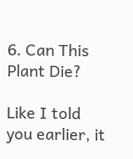6. Can This Plant Die?

Like I told you earlier, it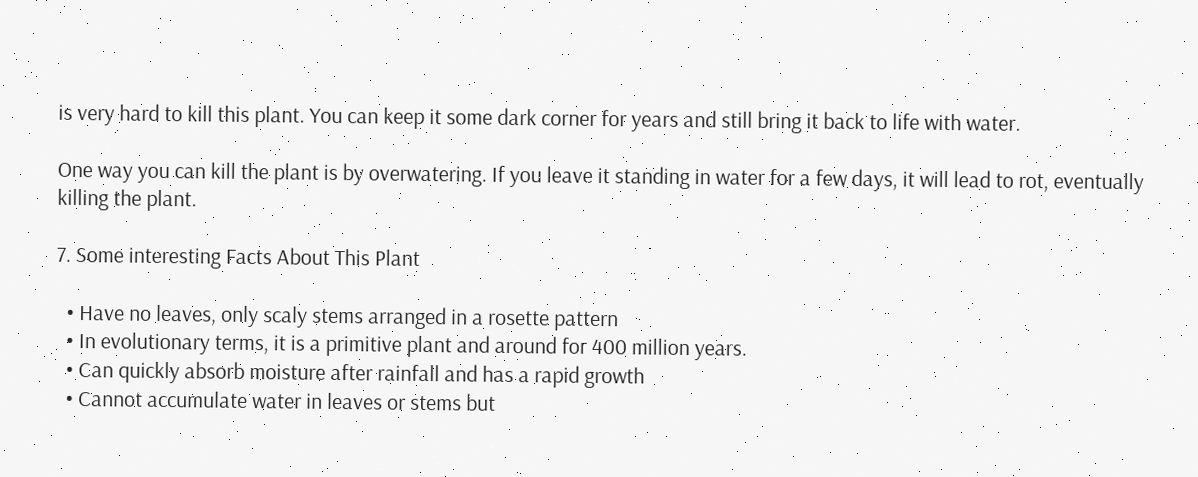is very hard to kill this plant. You can keep it some dark corner for years and still bring it back to life with water.

One way you can kill the plant is by overwatering. If you leave it standing in water for a few days, it will lead to rot, eventually killing the plant.

7. Some interesting Facts About This Plant

  • Have no leaves, only scaly stems arranged in a rosette pattern
  • In evolutionary terms, it is a primitive plant and around for 400 million years.
  • Can quickly absorb moisture after rainfall and has a rapid growth
  • Cannot accumulate water in leaves or stems but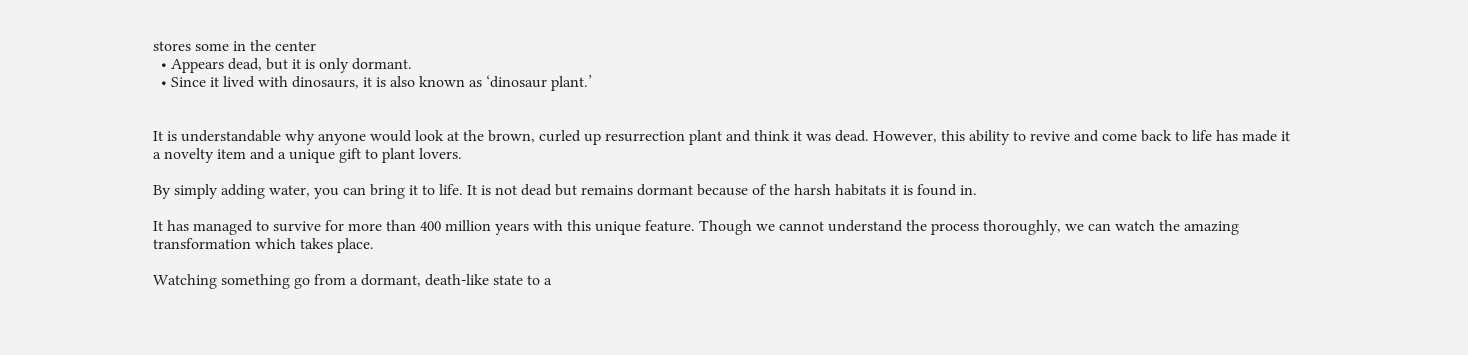stores some in the center
  • Appears dead, but it is only dormant.
  • Since it lived with dinosaurs, it is also known as ‘dinosaur plant.’


It is understandable why anyone would look at the brown, curled up resurrection plant and think it was dead. However, this ability to revive and come back to life has made it a novelty item and a unique gift to plant lovers.

By simply adding water, you can bring it to life. It is not dead but remains dormant because of the harsh habitats it is found in.

It has managed to survive for more than 400 million years with this unique feature. Though we cannot understand the process thoroughly, we can watch the amazing transformation which takes place.

Watching something go from a dormant, death-like state to a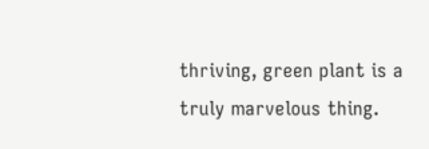thriving, green plant is a truly marvelous thing.